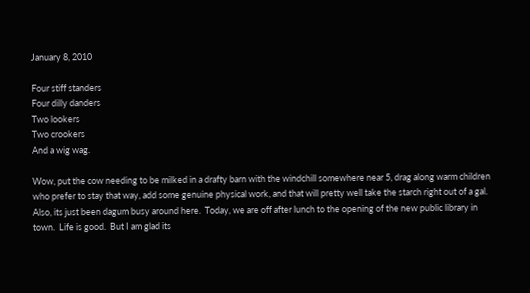January 8, 2010

Four stiff standers
Four dilly danders
Two lookers
Two crookers
And a wig wag.

Wow, put the cow needing to be milked in a drafty barn with the windchill somewhere near 5, drag along warm children who prefer to stay that way, add some genuine physical work, and that will pretty well take the starch right out of a gal.  Also, its just been dagum busy around here.  Today, we are off after lunch to the opening of the new public library in town.  Life is good.  But I am glad its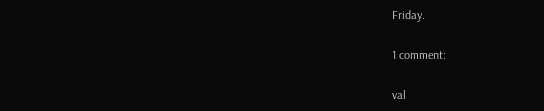Friday.

1 comment:

val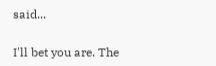said...

I'll bet you are. The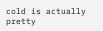cold is actually pretty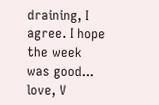draining, I agree. I hope the week was good... love, V